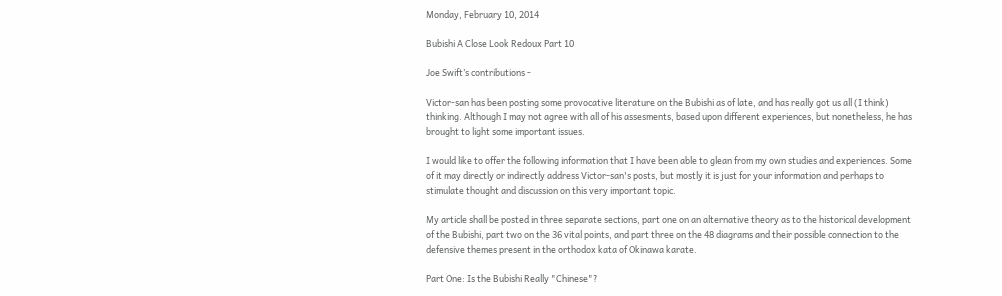Monday, February 10, 2014

Bubishi A Close Look Redoux Part 10

Joe Swift’s contributions -

Victor-san has been posting some provocative literature on the Bubishi as of late, and has really got us all (I think) thinking. Although I may not agree with all of his assesments, based upon different experiences, but nonetheless, he has brought to light some important issues.

I would like to offer the following information that I have been able to glean from my own studies and experiences. Some of it may directly or indirectly address Victor-san's posts, but mostly it is just for your information and perhaps to stimulate thought and discussion on this very important topic.

My article shall be posted in three separate sections, part one on an alternative theory as to the historical development of the Bubishi, part two on the 36 vital points, and part three on the 48 diagrams and their possible connection to the defensive themes present in the orthodox kata of Okinawa karate.

Part One: Is the Bubishi Really "Chinese"?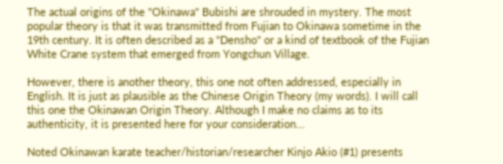The actual origins of the "Okinawa" Bubishi are shrouded in mystery. The most popular theory is that it was transmitted from Fujian to Okinawa sometime in the 19th century. It is often described as a "Densho" or a kind of textbook of the Fujian White Crane system that emerged from Yongchun Village.

However, there is another theory, this one not often addressed, especially in English. It is just as plausible as the Chinese Origin Theory (my words). I will call this one the Okinawan Origin Theory. Although I make no claims as to its authenticity, it is presented here for your consideration...

Noted Okinawan karate teacher/historian/researcher Kinjo Akio (#1) presents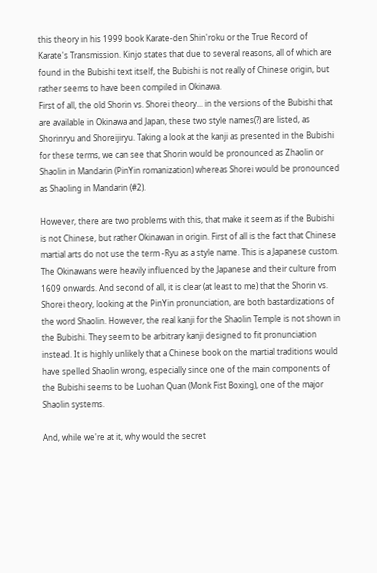this theory in his 1999 book Karate-den Shin'roku or the True Record of Karate's Transmission. Kinjo states that due to several reasons, all of which are found in the Bubishi text itself, the Bubishi is not really of Chinese origin, but rather seems to have been compiled in Okinawa.
First of all, the old Shorin vs. Shorei theory... in the versions of the Bubishi that are available in Okinawa and Japan, these two style names(?) are listed, as Shorinryu and Shoreijiryu. Taking a look at the kanji as presented in the Bubishi for these terms, we can see that Shorin would be pronounced as Zhaolin or Shaolin in Mandarin (PinYin romanization) whereas Shorei would be pronounced as Shaoling in Mandarin (#2).

However, there are two problems with this, that make it seem as if the Bubishi is not Chinese, but rather Okinawan in origin. First of all is the fact that Chinese martial arts do not use the term -Ryu as a style name. This is a Japanese custom. The Okinawans were heavily influenced by the Japanese and their culture from 1609 onwards. And second of all, it is clear (at least to me) that the Shorin vs. Shorei theory, looking at the PinYin pronunciation, are both bastardizations of the word Shaolin. However, the real kanji for the Shaolin Temple is not shown in the Bubishi. They seem to be arbitrary kanji designed to fit pronunciation instead. It is highly unlikely that a Chinese book on the martial traditions would have spelled Shaolin wrong, especially since one of the main components of the Bubishi seems to be Luohan Quan (Monk Fist Boxing), one of the major Shaolin systems.

And, while we're at it, why would the secret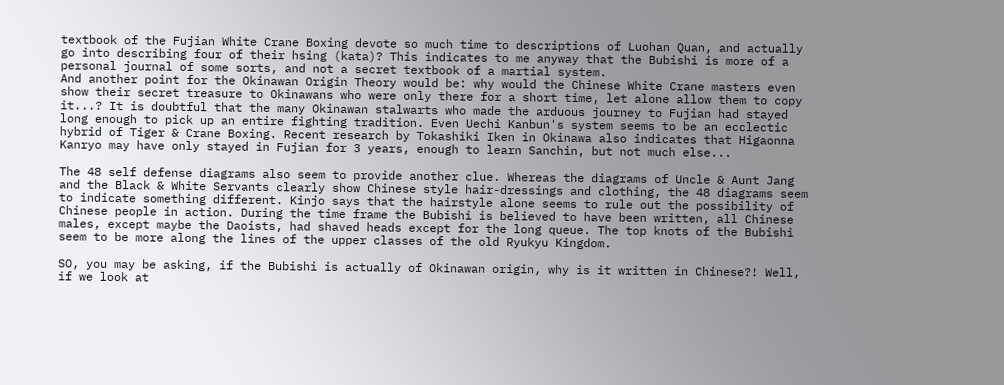textbook of the Fujian White Crane Boxing devote so much time to descriptions of Luohan Quan, and actually go into describing four of their hsing (kata)? This indicates to me anyway that the Bubishi is more of a personal journal of some sorts, and not a secret textbook of a martial system.
And another point for the Okinawan Origin Theory would be: why would the Chinese White Crane masters even show their secret treasure to Okinawans who were only there for a short time, let alone allow them to copy it...? It is doubtful that the many Okinawan stalwarts who made the arduous journey to Fujian had stayed long enough to pick up an entire fighting tradition. Even Uechi Kanbun's system seems to be an ecclectic hybrid of Tiger & Crane Boxing. Recent research by Tokashiki Iken in Okinawa also indicates that Higaonna Kanryo may have only stayed in Fujian for 3 years, enough to learn Sanchin, but not much else...

The 48 self defense diagrams also seem to provide another clue. Whereas the diagrams of Uncle & Aunt Jang and the Black & White Servants clearly show Chinese style hair-dressings and clothing, the 48 diagrams seem to indicate something different. Kinjo says that the hairstyle alone seems to rule out the possibility of Chinese people in action. During the time frame the Bubishi is believed to have been written, all Chinese males, except maybe the Daoists, had shaved heads except for the long queue. The top knots of the Bubishi seem to be more along the lines of the upper classes of the old Ryukyu Kingdom.

SO, you may be asking, if the Bubishi is actually of Okinawan origin, why is it written in Chinese?! Well, if we look at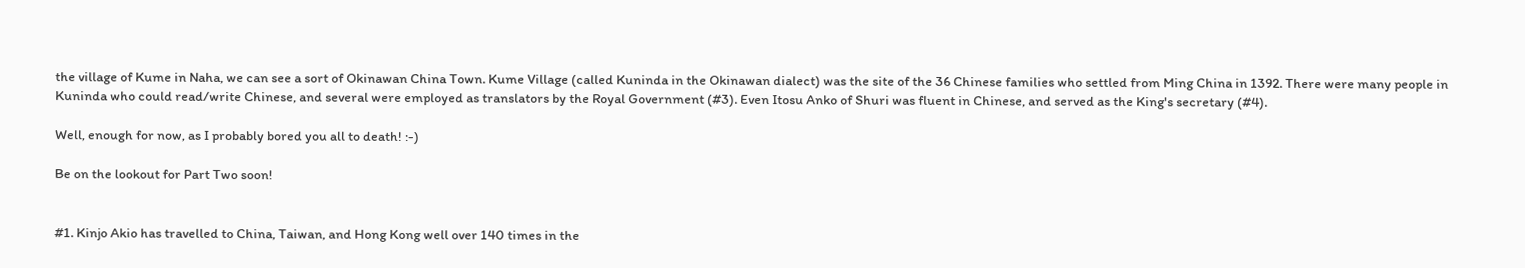the village of Kume in Naha, we can see a sort of Okinawan China Town. Kume Village (called Kuninda in the Okinawan dialect) was the site of the 36 Chinese families who settled from Ming China in 1392. There were many people in Kuninda who could read/write Chinese, and several were employed as translators by the Royal Government (#3). Even Itosu Anko of Shuri was fluent in Chinese, and served as the King's secretary (#4).

Well, enough for now, as I probably bored you all to death! :-)

Be on the lookout for Part Two soon!


#1. Kinjo Akio has travelled to China, Taiwan, and Hong Kong well over 140 times in the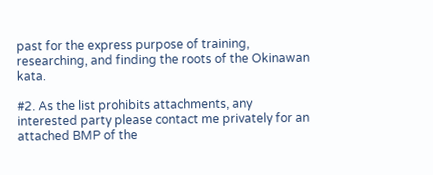past for the express purpose of training, researching, and finding the roots of the Okinawan kata.

#2. As the list prohibits attachments, any interested party please contact me privately for an attached BMP of the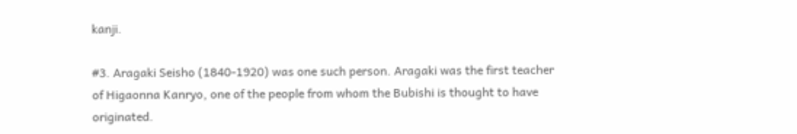kanji.

#3. Aragaki Seisho (1840-1920) was one such person. Aragaki was the first teacher of Higaonna Kanryo, one of the people from whom the Bubishi is thought to have originated.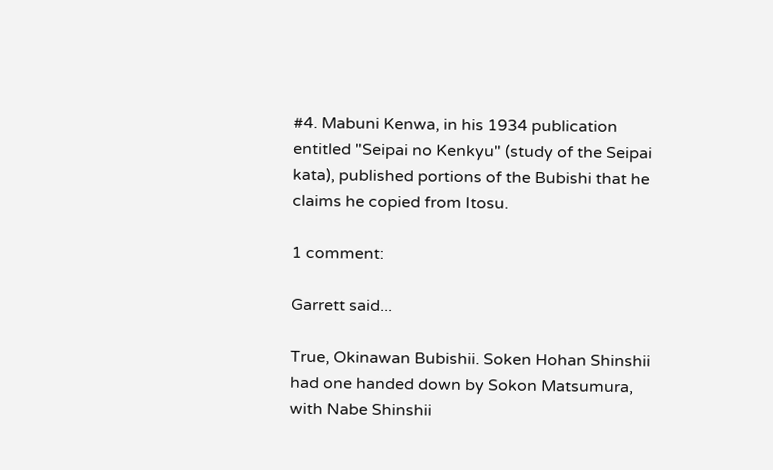#4. Mabuni Kenwa, in his 1934 publication entitled "Seipai no Kenkyu" (study of the Seipai kata), published portions of the Bubishi that he claims he copied from Itosu.

1 comment:

Garrett said...

True, Okinawan Bubishii. Soken Hohan Shinshii had one handed down by Sokon Matsumura, with Nabe Shinshii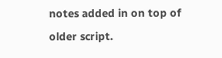notes added in on top of older script.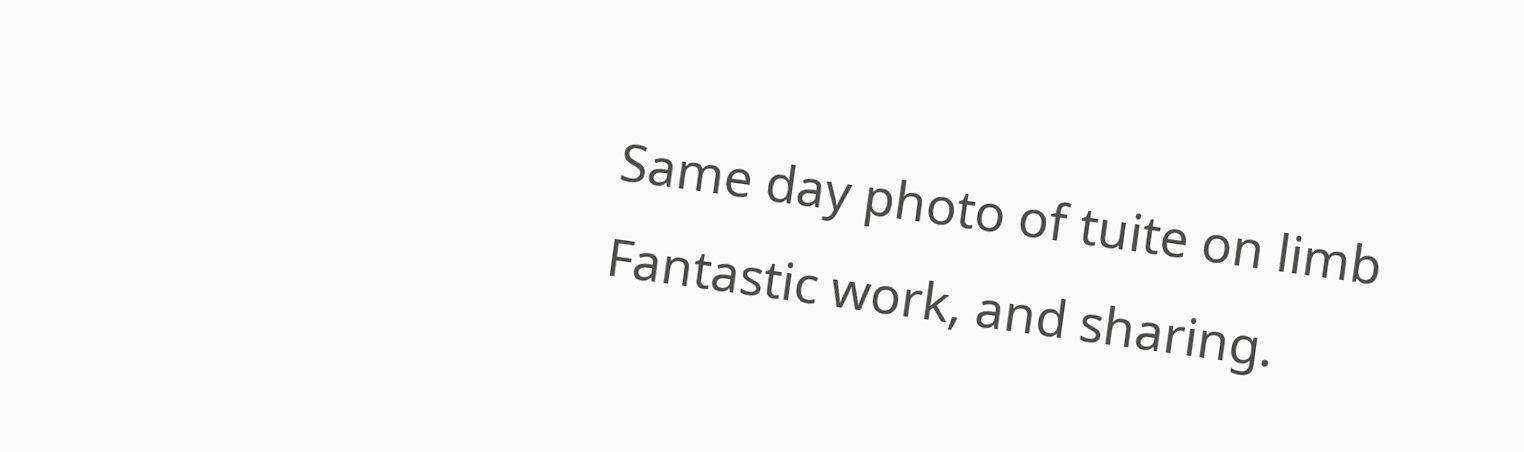Same day photo of tuite on limb
Fantastic work, and sharing.